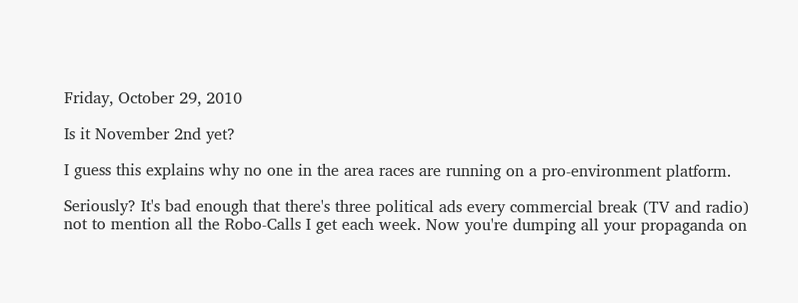Friday, October 29, 2010

Is it November 2nd yet?

I guess this explains why no one in the area races are running on a pro-environment platform.

Seriously? It's bad enough that there's three political ads every commercial break (TV and radio) not to mention all the Robo-Calls I get each week. Now you're dumping all your propaganda on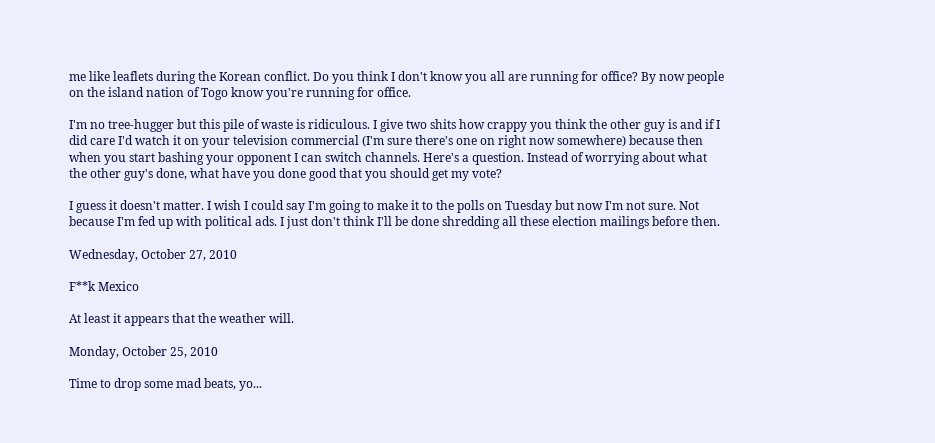me like leaflets during the Korean conflict. Do you think I don't know you all are running for office? By now people on the island nation of Togo know you're running for office.

I'm no tree-hugger but this pile of waste is ridiculous. I give two shits how crappy you think the other guy is and if I did care I'd watch it on your television commercial (I'm sure there's one on right now somewhere) because then when you start bashing your opponent I can switch channels. Here's a question. Instead of worrying about what the other guy's done, what have you done good that you should get my vote?

I guess it doesn't matter. I wish I could say I'm going to make it to the polls on Tuesday but now I'm not sure. Not because I'm fed up with political ads. I just don't think I'll be done shredding all these election mailings before then.

Wednesday, October 27, 2010

F**k Mexico

At least it appears that the weather will.

Monday, October 25, 2010

Time to drop some mad beats, yo...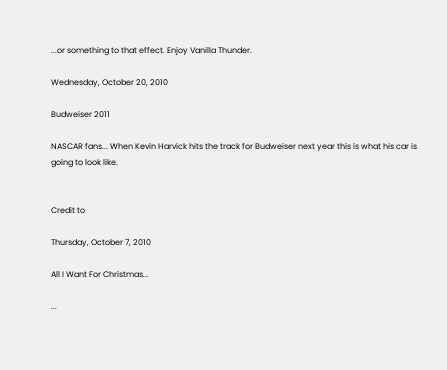...or something to that effect. Enjoy Vanilla Thunder.

Wednesday, October 20, 2010

Budweiser 2011

NASCAR fans... When Kevin Harvick hits the track for Budweiser next year this is what his car is going to look like.


Credit to

Thursday, October 7, 2010

All I Want For Christmas...

...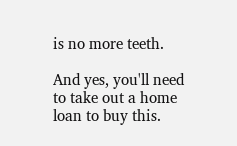is no more teeth.

And yes, you'll need to take out a home loan to buy this.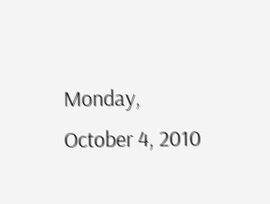Monday, October 4, 2010